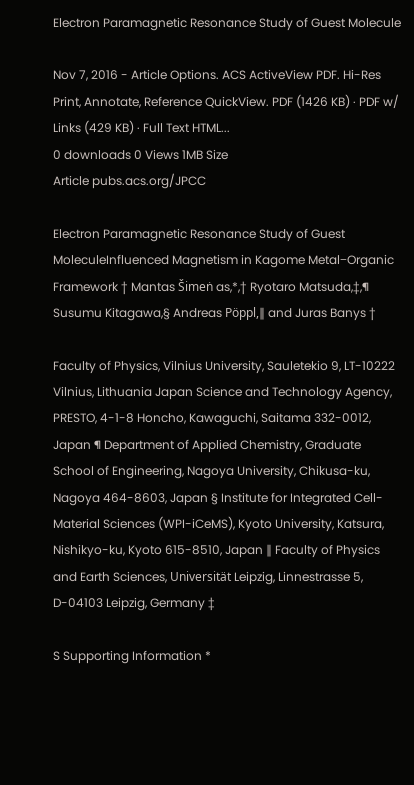Electron Paramagnetic Resonance Study of Guest Molecule

Nov 7, 2016 - Article Options. ACS ActiveView PDF. Hi-Res Print, Annotate, Reference QuickView. PDF (1426 KB) · PDF w/ Links (429 KB) · Full Text HTML...
0 downloads 0 Views 1MB Size
Article pubs.acs.org/JPCC

Electron Paramagnetic Resonance Study of Guest MoleculeInfluenced Magnetism in Kagome Metal−Organic Framework † Mantas Šimeṅ as,*,† Ryotaro Matsuda,‡,¶ Susumu Kitagawa,§ Andreas Pöppl,∥ and Juras Banys †

Faculty of Physics, Vilnius University, Sauletekio 9, LT-10222 Vilnius, Lithuania Japan Science and Technology Agency, PRESTO, 4-1-8 Honcho, Kawaguchi, Saitama 332-0012, Japan ¶ Department of Applied Chemistry, Graduate School of Engineering, Nagoya University, Chikusa-ku, Nagoya 464-8603, Japan § Institute for Integrated Cell-Material Sciences (WPI-iCeMS), Kyoto University, Katsura, Nishikyo-ku, Kyoto 615-8510, Japan ∥ Faculty of Physics and Earth Sciences, Universität Leipzig, Linnestrasse 5, D-04103 Leipzig, Germany ‡

S Supporting Information *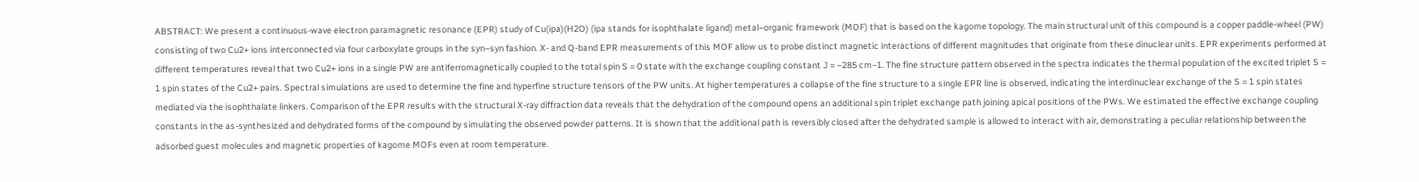ABSTRACT: We present a continuous-wave electron paramagnetic resonance (EPR) study of Cu(ipa)(H2O) (ipa stands for isophthalate ligand) metal−organic framework (MOF) that is based on the kagome topology. The main structural unit of this compound is a copper paddle-wheel (PW) consisting of two Cu2+ ions interconnected via four carboxylate groups in the syn−syn fashion. X- and Q-band EPR measurements of this MOF allow us to probe distinct magnetic interactions of different magnitudes that originate from these dinuclear units. EPR experiments performed at different temperatures reveal that two Cu2+ ions in a single PW are antiferromagnetically coupled to the total spin S = 0 state with the exchange coupling constant J = −285 cm−1. The fine structure pattern observed in the spectra indicates the thermal population of the excited triplet S = 1 spin states of the Cu2+ pairs. Spectral simulations are used to determine the fine and hyperfine structure tensors of the PW units. At higher temperatures a collapse of the fine structure to a single EPR line is observed, indicating the interdinuclear exchange of the S = 1 spin states mediated via the isophthalate linkers. Comparison of the EPR results with the structural X-ray diffraction data reveals that the dehydration of the compound opens an additional spin triplet exchange path joining apical positions of the PWs. We estimated the effective exchange coupling constants in the as-synthesized and dehydrated forms of the compound by simulating the observed powder patterns. It is shown that the additional path is reversibly closed after the dehydrated sample is allowed to interact with air, demonstrating a peculiar relationship between the adsorbed guest molecules and magnetic properties of kagome MOFs even at room temperature.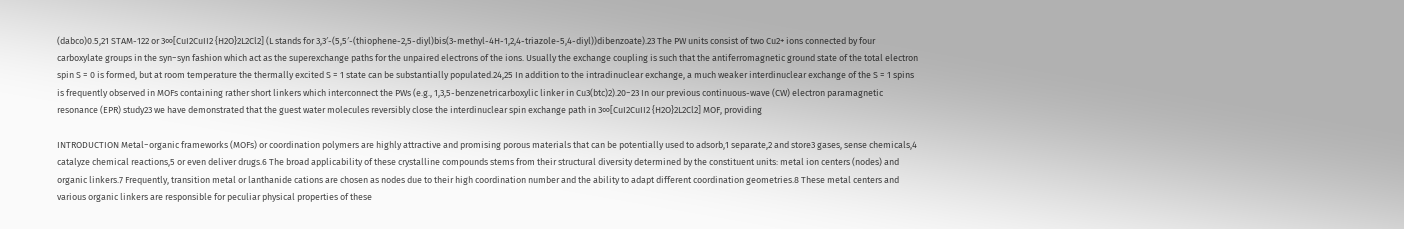(dabco)0.5,21 STAM-122 or 3∞[CuI2CuII2 {H2O}2L2Cl2] (L stands for 3,3′-(5,5′-(thiophene-2,5-diyl)bis(3-methyl-4H-1,2,4-triazole-5,4-diyl))dibenzoate).23 The PW units consist of two Cu2+ ions connected by four carboxylate groups in the syn−syn fashion which act as the superexchange paths for the unpaired electrons of the ions. Usually the exchange coupling is such that the antiferromagnetic ground state of the total electron spin S = 0 is formed, but at room temperature the thermally excited S = 1 state can be substantially populated.24,25 In addition to the intradinuclear exchange, a much weaker interdinuclear exchange of the S = 1 spins is frequently observed in MOFs containing rather short linkers which interconnect the PWs (e.g., 1,3,5-benzenetricarboxylic linker in Cu3(btc)2).20−23 In our previous continuous-wave (CW) electron paramagnetic resonance (EPR) study23 we have demonstrated that the guest water molecules reversibly close the interdinuclear spin exchange path in 3∞[CuI2CuII2 {H2O}2L2Cl2] MOF, providing

INTRODUCTION Metal−organic frameworks (MOFs) or coordination polymers are highly attractive and promising porous materials that can be potentially used to adsorb,1 separate,2 and store3 gases, sense chemicals,4 catalyze chemical reactions,5 or even deliver drugs.6 The broad applicability of these crystalline compounds stems from their structural diversity determined by the constituent units: metal ion centers (nodes) and organic linkers.7 Frequently, transition metal or lanthanide cations are chosen as nodes due to their high coordination number and the ability to adapt different coordination geometries.8 These metal centers and various organic linkers are responsible for peculiar physical properties of these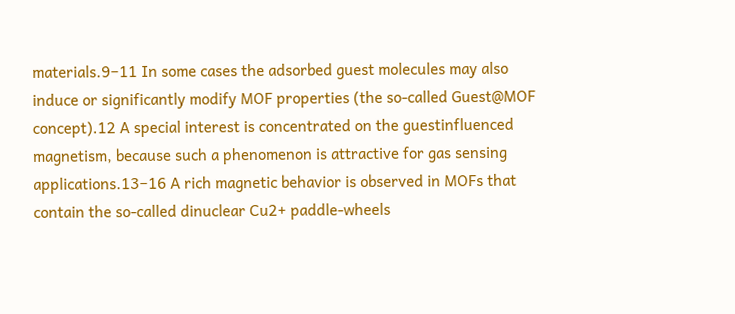materials.9−11 In some cases the adsorbed guest molecules may also induce or significantly modify MOF properties (the so-called Guest@MOF concept).12 A special interest is concentrated on the guestinfluenced magnetism, because such a phenomenon is attractive for gas sensing applications.13−16 A rich magnetic behavior is observed in MOFs that contain the so-called dinuclear Cu2+ paddle-wheels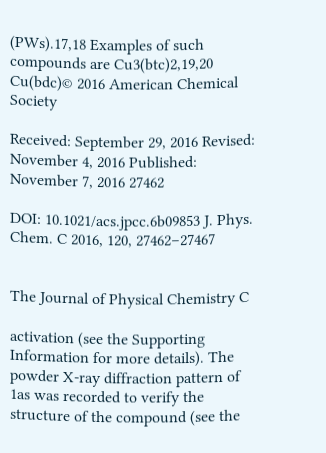(PWs).17,18 Examples of such compounds are Cu3(btc)2,19,20 Cu(bdc)© 2016 American Chemical Society

Received: September 29, 2016 Revised: November 4, 2016 Published: November 7, 2016 27462

DOI: 10.1021/acs.jpcc.6b09853 J. Phys. Chem. C 2016, 120, 27462−27467


The Journal of Physical Chemistry C

activation (see the Supporting Information for more details). The powder X-ray diffraction pattern of 1as was recorded to verify the structure of the compound (see the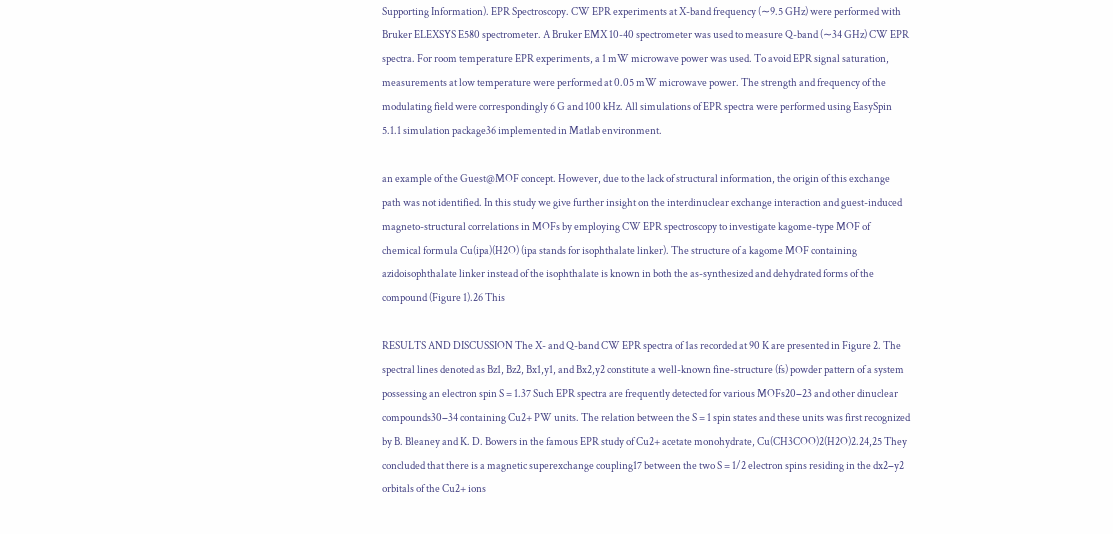Supporting Information). EPR Spectroscopy. CW EPR experiments at X-band frequency (∼9.5 GHz) were performed with Bruker ELEXSYS E580 spectrometer. A Bruker EMX 10-40 spectrometer was used to measure Q-band (∼34 GHz) CW EPR spectra. For room temperature EPR experiments, a 1 mW microwave power was used. To avoid EPR signal saturation, measurements at low temperature were performed at 0.05 mW microwave power. The strength and frequency of the modulating field were correspondingly 6 G and 100 kHz. All simulations of EPR spectra were performed using EasySpin 5.1.1 simulation package36 implemented in Matlab environment.

an example of the Guest@MOF concept. However, due to the lack of structural information, the origin of this exchange path was not identified. In this study we give further insight on the interdinuclear exchange interaction and guest-induced magneto-structural correlations in MOFs by employing CW EPR spectroscopy to investigate kagome-type MOF of chemical formula Cu(ipa)(H2O) (ipa stands for isophthalate linker). The structure of a kagome MOF containing azidoisophthalate linker instead of the isophthalate is known in both the as-synthesized and dehydrated forms of the compound (Figure 1).26 This

RESULTS AND DISCUSSION The X- and Q-band CW EPR spectra of 1as recorded at 90 K are presented in Figure 2. The spectral lines denoted as Bz1, Bz2, Bx1,y1, and Bx2,y2 constitute a well-known fine-structure (fs) powder pattern of a system possessing an electron spin S = 1.37 Such EPR spectra are frequently detected for various MOFs20−23 and other dinuclear compounds30−34 containing Cu2+ PW units. The relation between the S = 1 spin states and these units was first recognized by B. Bleaney and K. D. Bowers in the famous EPR study of Cu2+ acetate monohydrate, Cu(CH3COO)2(H2O)2.24,25 They concluded that there is a magnetic superexchange coupling17 between the two S = 1/2 electron spins residing in the dx2−y2 orbitals of the Cu2+ ions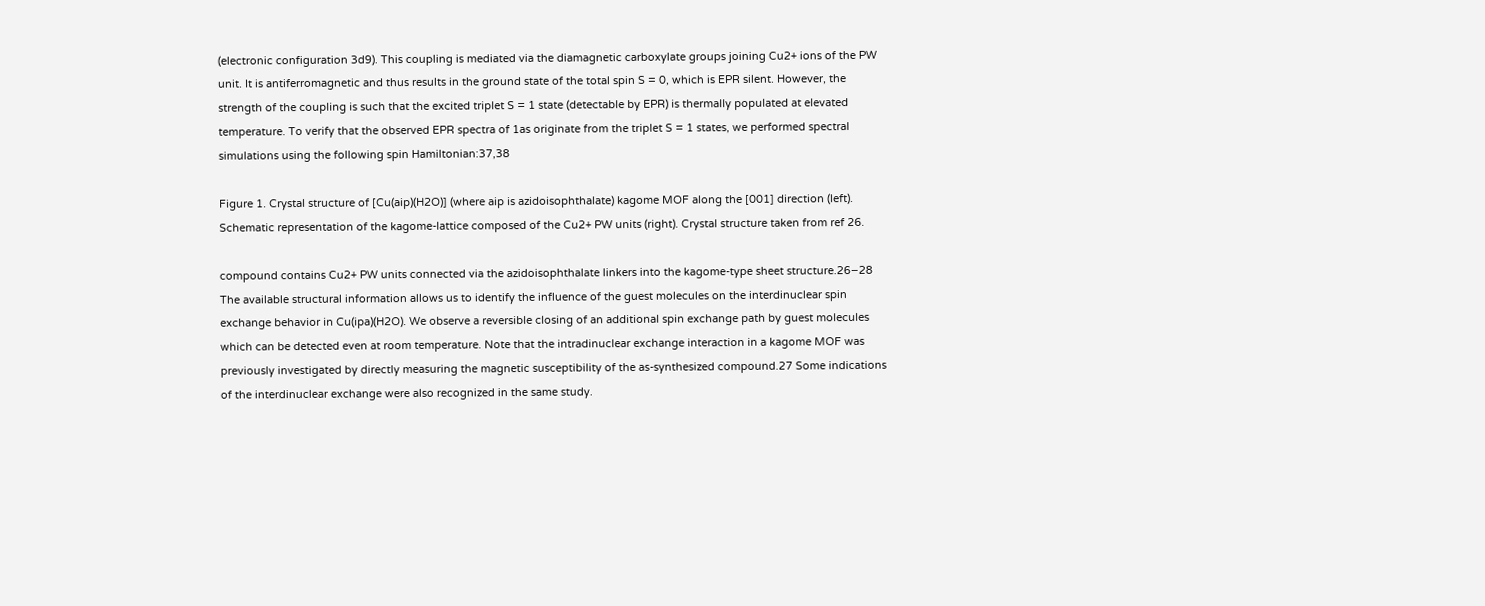(electronic configuration 3d9). This coupling is mediated via the diamagnetic carboxylate groups joining Cu2+ ions of the PW unit. It is antiferromagnetic and thus results in the ground state of the total spin S = 0, which is EPR silent. However, the strength of the coupling is such that the excited triplet S = 1 state (detectable by EPR) is thermally populated at elevated temperature. To verify that the observed EPR spectra of 1as originate from the triplet S = 1 states, we performed spectral simulations using the following spin Hamiltonian:37,38

Figure 1. Crystal structure of [Cu(aip)(H2O)] (where aip is azidoisophthalate) kagome MOF along the [001] direction (left). Schematic representation of the kagome-lattice composed of the Cu2+ PW units (right). Crystal structure taken from ref 26.

compound contains Cu2+ PW units connected via the azidoisophthalate linkers into the kagome-type sheet structure.26−28 The available structural information allows us to identify the influence of the guest molecules on the interdinuclear spin exchange behavior in Cu(ipa)(H2O). We observe a reversible closing of an additional spin exchange path by guest molecules which can be detected even at room temperature. Note that the intradinuclear exchange interaction in a kagome MOF was previously investigated by directly measuring the magnetic susceptibility of the as-synthesized compound.27 Some indications of the interdinuclear exchange were also recognized in the same study.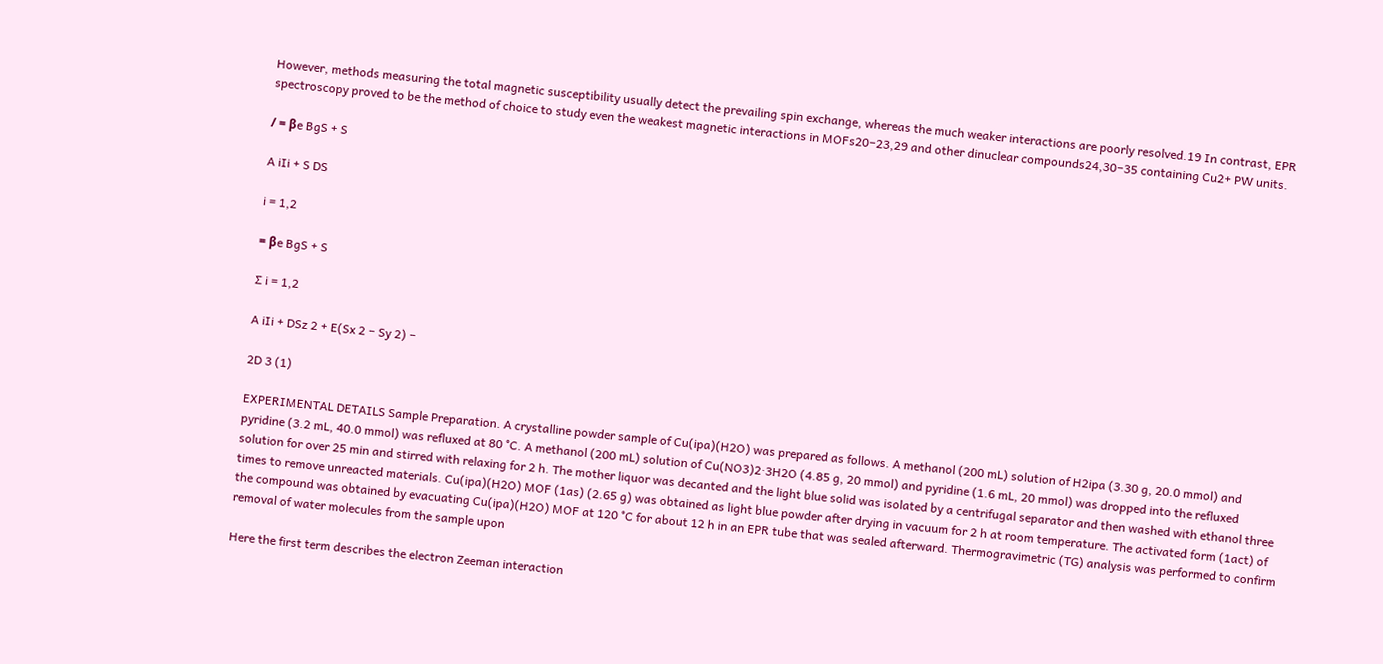However, methods measuring the total magnetic susceptibility usually detect the prevailing spin exchange, whereas the much weaker interactions are poorly resolved.19 In contrast, EPR spectroscopy proved to be the method of choice to study even the weakest magnetic interactions in MOFs20−23,29 and other dinuclear compounds24,30−35 containing Cu2+ PW units.

/ = βe BgS + S

A iIi + S DS

i = 1,2

= βe BgS + S

∑ i = 1,2

A iIi + DSz 2 + E(Sx 2 − Sy 2) −

2D 3 (1)

EXPERIMENTAL DETAILS Sample Preparation. A crystalline powder sample of Cu(ipa)(H2O) was prepared as follows. A methanol (200 mL) solution of H2ipa (3.30 g, 20.0 mmol) and pyridine (3.2 mL, 40.0 mmol) was refluxed at 80 °C. A methanol (200 mL) solution of Cu(NO3)2·3H2O (4.85 g, 20 mmol) and pyridine (1.6 mL, 20 mmol) was dropped into the refluxed solution for over 25 min and stirred with relaxing for 2 h. The mother liquor was decanted and the light blue solid was isolated by a centrifugal separator and then washed with ethanol three times to remove unreacted materials. Cu(ipa)(H2O) MOF (1as) (2.65 g) was obtained as light blue powder after drying in vacuum for 2 h at room temperature. The activated form (1act) of the compound was obtained by evacuating Cu(ipa)(H2O) MOF at 120 °C for about 12 h in an EPR tube that was sealed afterward. Thermogravimetric (TG) analysis was performed to confirm removal of water molecules from the sample upon

Here the first term describes the electron Zeeman interaction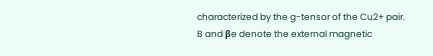characterized by the g-tensor of the Cu2+ pair. B and βe denote the external magnetic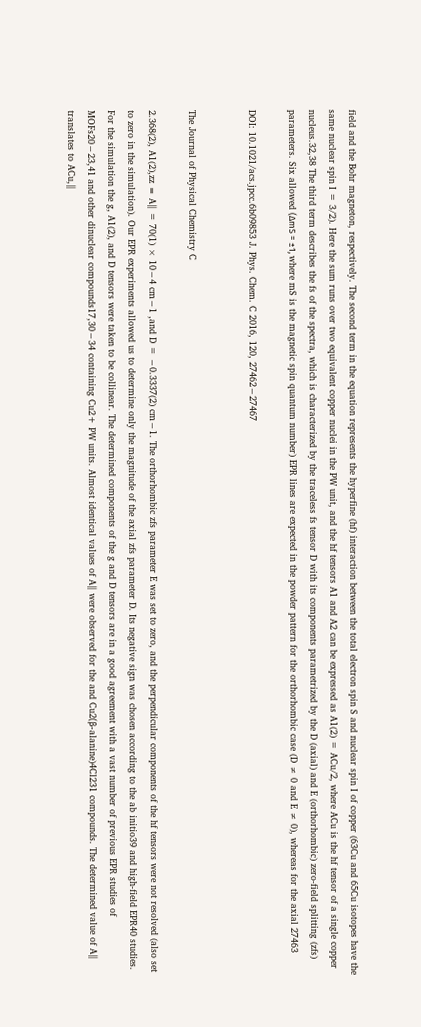field and the Bohr magneton, respectively. The second term in the equation represents the hyperfine (hf) interaction between the total electron spin S and nuclear spin I of copper (63Cu and 65Cu isotopes have the same nuclear spin I = 3/2). Here the sum runs over two equivalent copper nuclei in the PW unit, and the hf tensors A1 and A2 can be expressed as A1(2) = ACu/2, where ACu is the hf tensor of a single copper nucleus.32,38 The third term describes the fs of the spectra, which is characterized by the traceless fs tensor D with its components parametrized by the D (axial) and E (orthorhombic) zero-field splitting (zfs) parameters. Six allowed (ΔmS = ±1, where mS is the magnetic spin quantum number) EPR lines are expected in the powder pattern for the orthorhombic case (D ≠ 0 and E ≠ 0), whereas for the axial 27463

DOI: 10.1021/acs.jpcc.6b09853 J. Phys. Chem. C 2016, 120, 27462−27467


The Journal of Physical Chemistry C

2.368(2), A1(2),zz ≡ A∥ = 70(1) × 10−4 cm−1 ,and D = −0.3337(2) cm−1. The orthorhombic zfs parameter E was set to zero, and the perpendicular components of the hf tensors were not resolved (also set to zero in the simulation). Our EPR experiments allowed us to determine only the magnitude of the axial zfs parameter D. Its negative sign was chosen according to the ab initio39 and high-field EPR40 studies. For the simulation the g, A1(2), and D tensors were taken to be collinear. The determined components of the g and D tensors are in a good agreement with a vast number of previous EPR studies of MOFs20−23,41 and other dinuclear compounds17,30−34 containing Cu2+ PW units. Almost identical values of A∥ were observed for the and Cu2(β-alanine)4Cl231 compounds. The determined value of A∥ translates to ACu,∥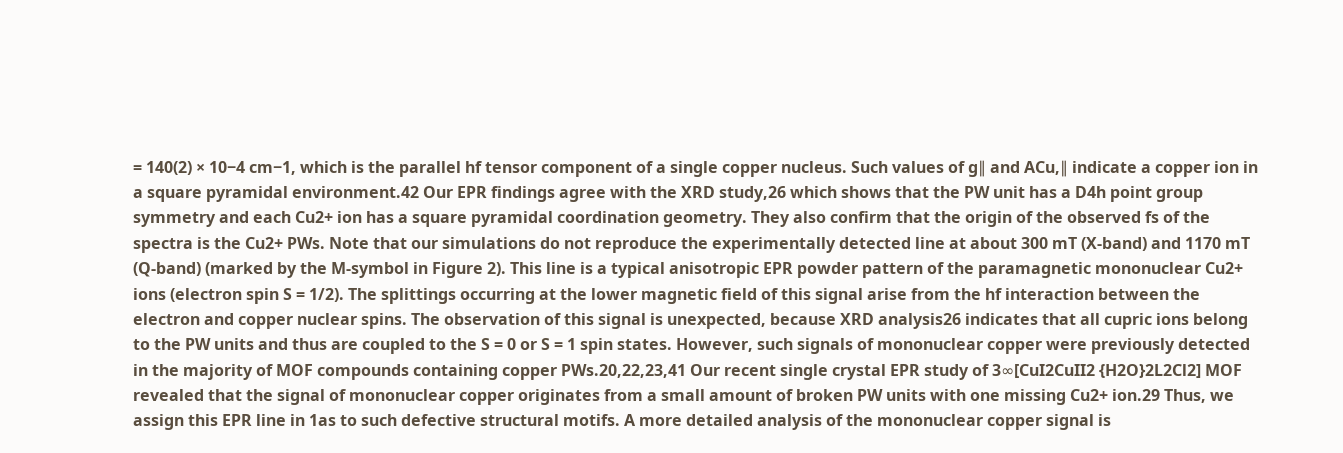= 140(2) × 10−4 cm−1, which is the parallel hf tensor component of a single copper nucleus. Such values of g∥ and ACu,∥ indicate a copper ion in a square pyramidal environment.42 Our EPR findings agree with the XRD study,26 which shows that the PW unit has a D4h point group symmetry and each Cu2+ ion has a square pyramidal coordination geometry. They also confirm that the origin of the observed fs of the spectra is the Cu2+ PWs. Note that our simulations do not reproduce the experimentally detected line at about 300 mT (X-band) and 1170 mT (Q-band) (marked by the M-symbol in Figure 2). This line is a typical anisotropic EPR powder pattern of the paramagnetic mononuclear Cu2+ ions (electron spin S = 1/2). The splittings occurring at the lower magnetic field of this signal arise from the hf interaction between the electron and copper nuclear spins. The observation of this signal is unexpected, because XRD analysis26 indicates that all cupric ions belong to the PW units and thus are coupled to the S = 0 or S = 1 spin states. However, such signals of mononuclear copper were previously detected in the majority of MOF compounds containing copper PWs.20,22,23,41 Our recent single crystal EPR study of 3∞[CuI2CuII2 {H2O}2L2Cl2] MOF revealed that the signal of mononuclear copper originates from a small amount of broken PW units with one missing Cu2+ ion.29 Thus, we assign this EPR line in 1as to such defective structural motifs. A more detailed analysis of the mononuclear copper signal is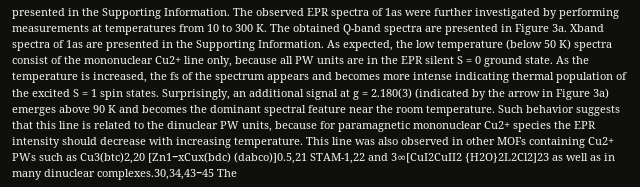presented in the Supporting Information. The observed EPR spectra of 1as were further investigated by performing measurements at temperatures from 10 to 300 K. The obtained Q-band spectra are presented in Figure 3a. Xband spectra of 1as are presented in the Supporting Information. As expected, the low temperature (below 50 K) spectra consist of the mononuclear Cu2+ line only, because all PW units are in the EPR silent S = 0 ground state. As the temperature is increased, the fs of the spectrum appears and becomes more intense indicating thermal population of the excited S = 1 spin states. Surprisingly, an additional signal at g = 2.180(3) (indicated by the arrow in Figure 3a) emerges above 90 K and becomes the dominant spectral feature near the room temperature. Such behavior suggests that this line is related to the dinuclear PW units, because for paramagnetic mononuclear Cu2+ species the EPR intensity should decrease with increasing temperature. This line was also observed in other MOFs containing Cu2+ PWs such as Cu3(btc)2,20 [Zn1−xCux(bdc) (dabco)]0.5,21 STAM-1,22 and 3∞[CuI2CuII2 {H2O}2L2Cl2]23 as well as in many dinuclear complexes.30,34,43−45 The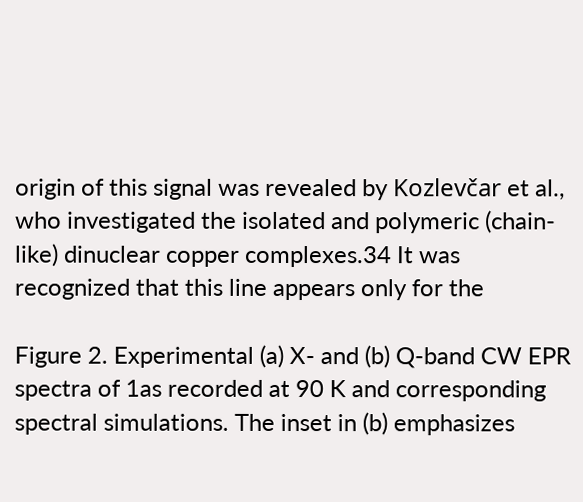origin of this signal was revealed by Kozlevčar et al., who investigated the isolated and polymeric (chain-like) dinuclear copper complexes.34 It was recognized that this line appears only for the

Figure 2. Experimental (a) X- and (b) Q-band CW EPR spectra of 1as recorded at 90 K and corresponding spectral simulations. The inset in (b) emphasizes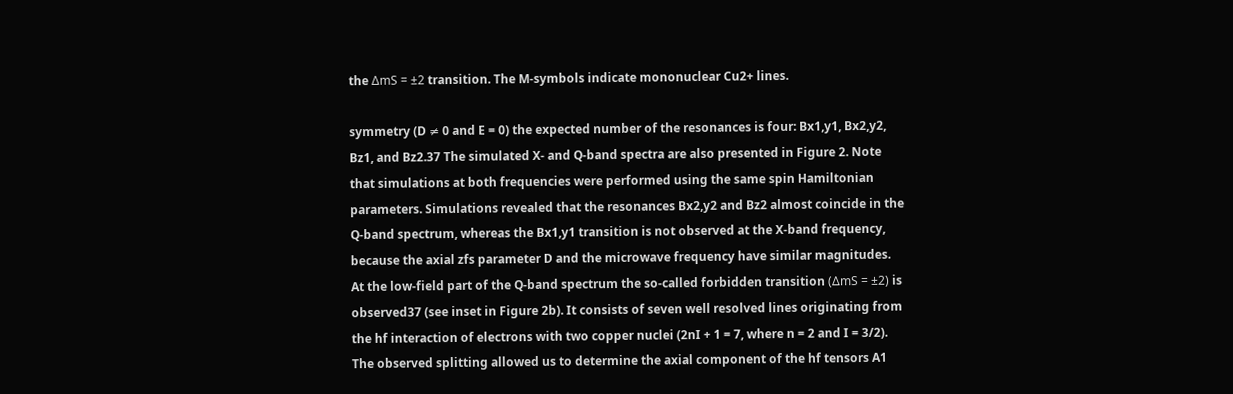the ΔmS = ±2 transition. The M-symbols indicate mononuclear Cu2+ lines.

symmetry (D ≠ 0 and E = 0) the expected number of the resonances is four: Bx1,y1, Bx2,y2, Bz1, and Bz2.37 The simulated X- and Q-band spectra are also presented in Figure 2. Note that simulations at both frequencies were performed using the same spin Hamiltonian parameters. Simulations revealed that the resonances Bx2,y2 and Bz2 almost coincide in the Q-band spectrum, whereas the Bx1,y1 transition is not observed at the X-band frequency, because the axial zfs parameter D and the microwave frequency have similar magnitudes. At the low-field part of the Q-band spectrum the so-called forbidden transition (ΔmS = ±2) is observed37 (see inset in Figure 2b). It consists of seven well resolved lines originating from the hf interaction of electrons with two copper nuclei (2nI + 1 = 7, where n = 2 and I = 3/2). The observed splitting allowed us to determine the axial component of the hf tensors A1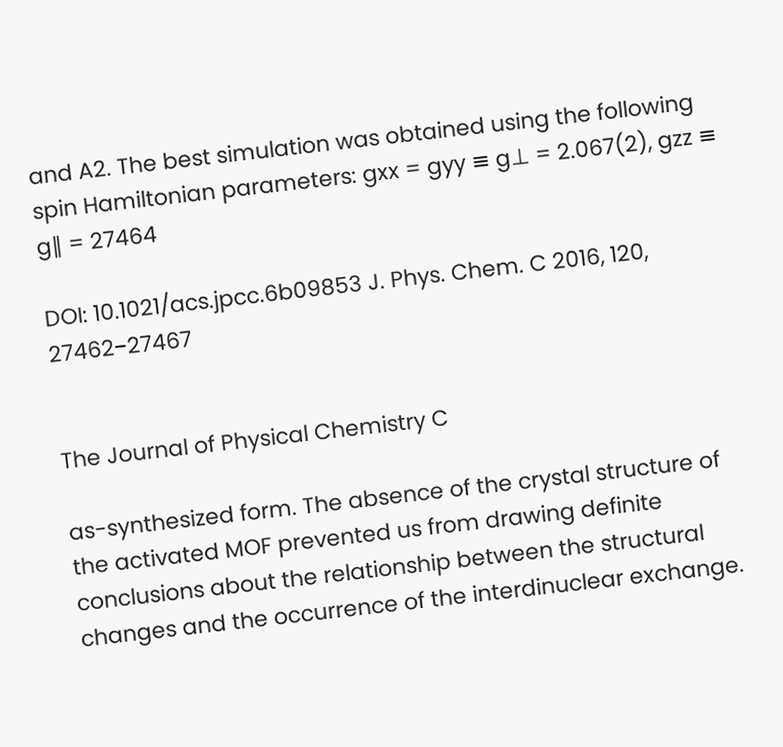and A2. The best simulation was obtained using the following spin Hamiltonian parameters: gxx = gyy ≡ g⊥ = 2.067(2), gzz ≡ g∥ = 27464

DOI: 10.1021/acs.jpcc.6b09853 J. Phys. Chem. C 2016, 120, 27462−27467


The Journal of Physical Chemistry C

as-synthesized form. The absence of the crystal structure of the activated MOF prevented us from drawing definite conclusions about the relationship between the structural changes and the occurrence of the interdinuclear exchange.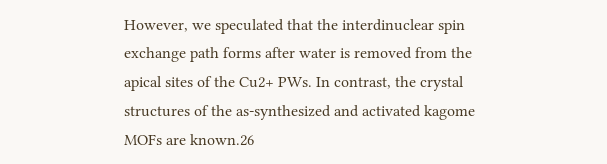However, we speculated that the interdinuclear spin exchange path forms after water is removed from the apical sites of the Cu2+ PWs. In contrast, the crystal structures of the as-synthesized and activated kagome MOFs are known.26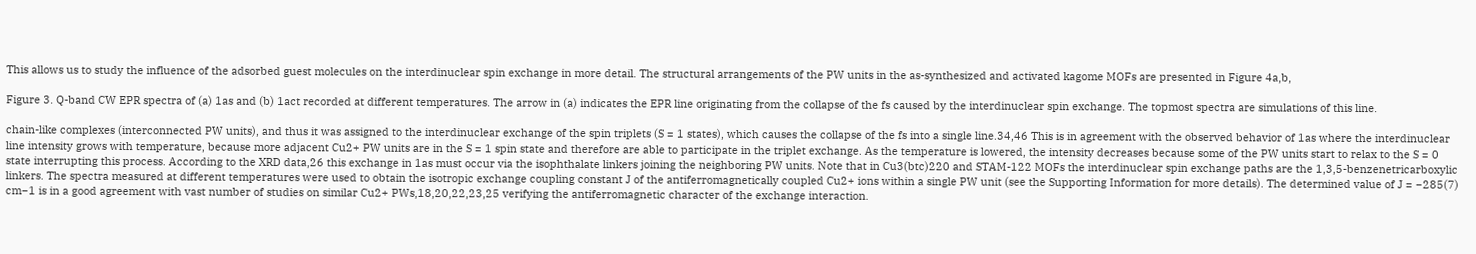This allows us to study the influence of the adsorbed guest molecules on the interdinuclear spin exchange in more detail. The structural arrangements of the PW units in the as-synthesized and activated kagome MOFs are presented in Figure 4a,b,

Figure 3. Q-band CW EPR spectra of (a) 1as and (b) 1act recorded at different temperatures. The arrow in (a) indicates the EPR line originating from the collapse of the fs caused by the interdinuclear spin exchange. The topmost spectra are simulations of this line.

chain-like complexes (interconnected PW units), and thus it was assigned to the interdinuclear exchange of the spin triplets (S = 1 states), which causes the collapse of the fs into a single line.34,46 This is in agreement with the observed behavior of 1as where the interdinuclear line intensity grows with temperature, because more adjacent Cu2+ PW units are in the S = 1 spin state and therefore are able to participate in the triplet exchange. As the temperature is lowered, the intensity decreases because some of the PW units start to relax to the S = 0 state interrupting this process. According to the XRD data,26 this exchange in 1as must occur via the isophthalate linkers joining the neighboring PW units. Note that in Cu3(btc)220 and STAM-122 MOFs the interdinuclear spin exchange paths are the 1,3,5-benzenetricarboxylic linkers. The spectra measured at different temperatures were used to obtain the isotropic exchange coupling constant J of the antiferromagnetically coupled Cu2+ ions within a single PW unit (see the Supporting Information for more details). The determined value of J = −285(7) cm−1 is in a good agreement with vast number of studies on similar Cu2+ PWs,18,20,22,23,25 verifying the antiferromagnetic character of the exchange interaction.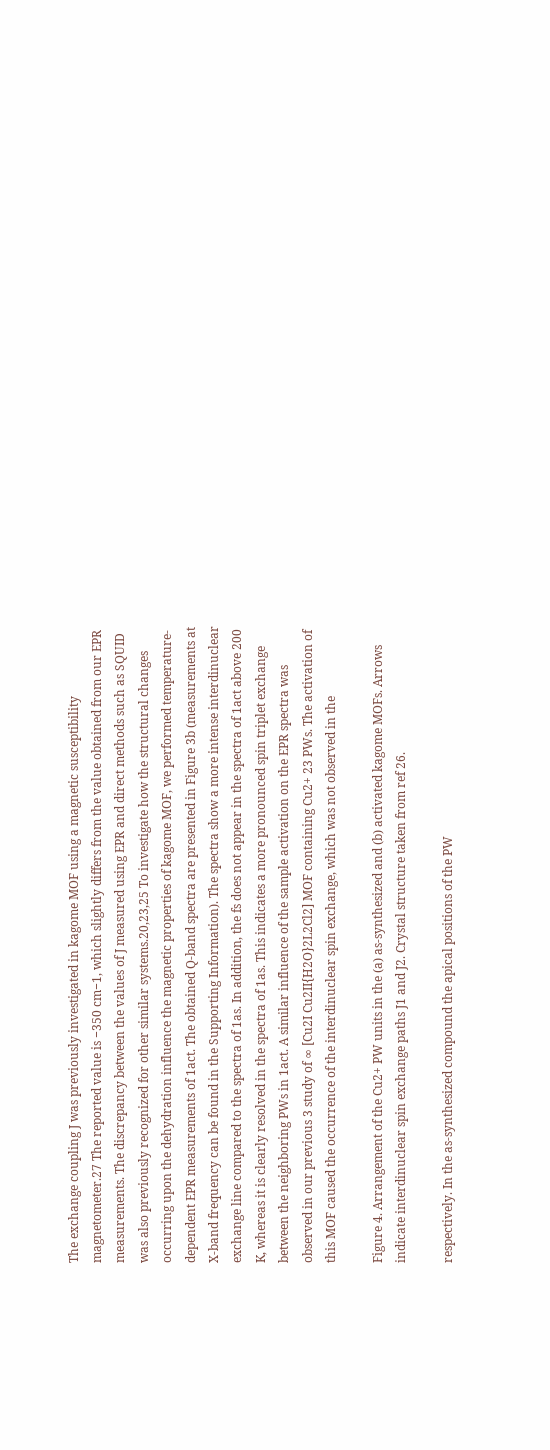The exchange coupling J was previously investigated in kagome MOF using a magnetic susceptibility magnetometer.27 The reported value is −350 cm−1, which slightly differs from the value obtained from our EPR measurements. The discrepancy between the values of J measured using EPR and direct methods such as SQUID was also previously recognized for other similar systems.20,23,25 To investigate how the structural changes occurring upon the dehydration influence the magnetic properties of kagome MOF, we performed temperature-dependent EPR measurements of 1act. The obtained Q-band spectra are presented in Figure 3b (measurements at X-band frequency can be found in the Supporting Information). The spectra show a more intense interdinuclear exchange line compared to the spectra of 1as. In addition, the fs does not appear in the spectra of 1act above 200 K, whereas it is clearly resolved in the spectra of 1as. This indicates a more pronounced spin triplet exchange between the neighboring PWs in 1act. A similar influence of the sample activation on the EPR spectra was observed in our previous 3 study of ∞ [Cu2I Cu2II{H2O}2L2Cl2] MOF containing Cu2+ 23 PWs. The activation of this MOF caused the occurrence of the interdinuclear spin exchange, which was not observed in the

Figure 4. Arrangement of the Cu2+ PW units in the (a) as-synthesized and (b) activated kagome MOFs. Arrows indicate interdinuclear spin exchange paths J1 and J2. Crystal structure taken from ref 26.

respectively. In the as-synthesized compound the apical positions of the PW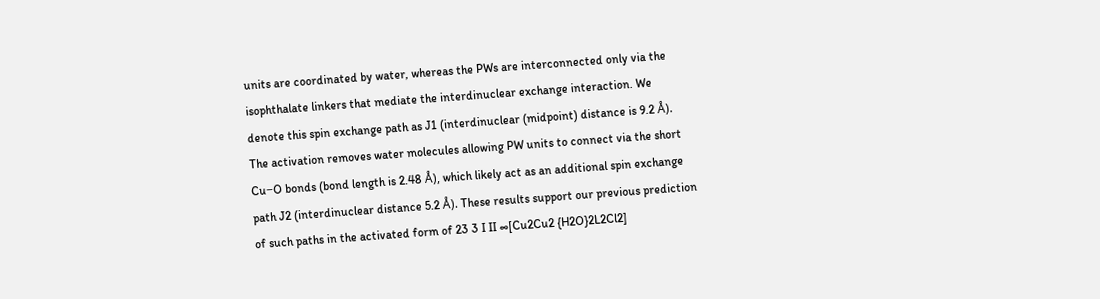units are coordinated by water, whereas the PWs are interconnected only via the isophthalate linkers that mediate the interdinuclear exchange interaction. We denote this spin exchange path as J1 (interdinuclear (midpoint) distance is 9.2 Å). The activation removes water molecules allowing PW units to connect via the short Cu−O bonds (bond length is 2.48 Å), which likely act as an additional spin exchange path J2 (interdinuclear distance 5.2 Å). These results support our previous prediction of such paths in the activated form of 23 3 I II ∞[Cu2Cu2 {H2O}2L2Cl2]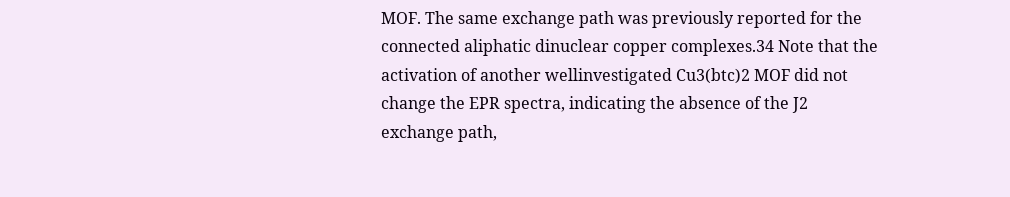MOF. The same exchange path was previously reported for the connected aliphatic dinuclear copper complexes.34 Note that the activation of another wellinvestigated Cu3(btc)2 MOF did not change the EPR spectra, indicating the absence of the J2 exchange path,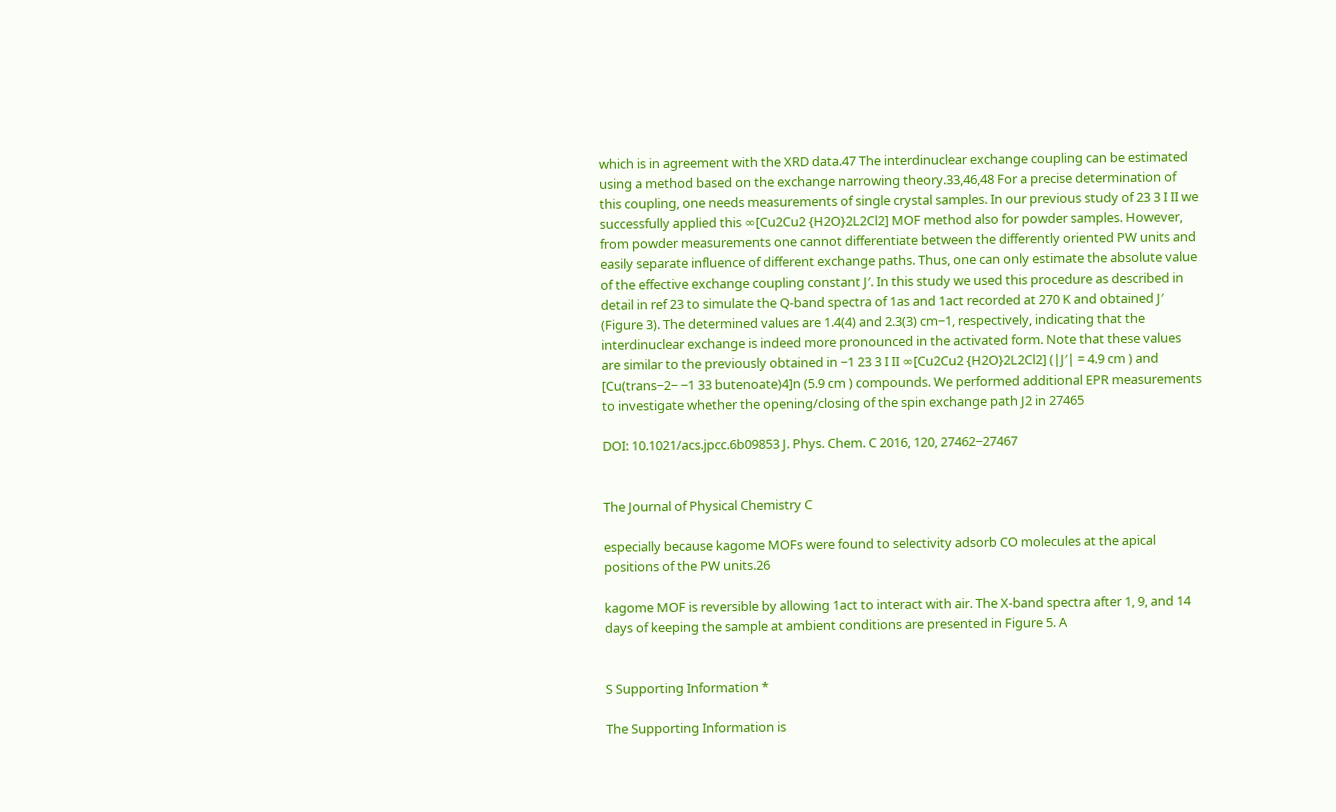which is in agreement with the XRD data.47 The interdinuclear exchange coupling can be estimated using a method based on the exchange narrowing theory.33,46,48 For a precise determination of this coupling, one needs measurements of single crystal samples. In our previous study of 23 3 I II we successfully applied this ∞[Cu2Cu2 {H2O}2L2Cl2] MOF method also for powder samples. However, from powder measurements one cannot differentiate between the differently oriented PW units and easily separate influence of different exchange paths. Thus, one can only estimate the absolute value of the effective exchange coupling constant J′. In this study we used this procedure as described in detail in ref 23 to simulate the Q-band spectra of 1as and 1act recorded at 270 K and obtained J′ (Figure 3). The determined values are 1.4(4) and 2.3(3) cm−1, respectively, indicating that the interdinuclear exchange is indeed more pronounced in the activated form. Note that these values are similar to the previously obtained in −1 23 3 I II ∞[Cu2Cu2 {H2O}2L2Cl2] (|J′| = 4.9 cm ) and [Cu(trans−2− −1 33 butenoate)4]n (5.9 cm ) compounds. We performed additional EPR measurements to investigate whether the opening/closing of the spin exchange path J2 in 27465

DOI: 10.1021/acs.jpcc.6b09853 J. Phys. Chem. C 2016, 120, 27462−27467


The Journal of Physical Chemistry C

especially because kagome MOFs were found to selectivity adsorb CO molecules at the apical positions of the PW units.26

kagome MOF is reversible by allowing 1act to interact with air. The X-band spectra after 1, 9, and 14 days of keeping the sample at ambient conditions are presented in Figure 5. A


S Supporting Information *

The Supporting Information is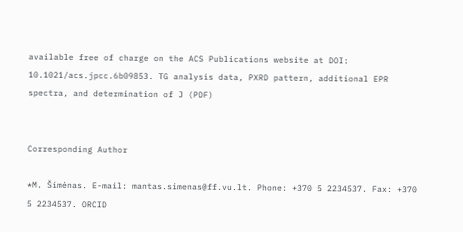available free of charge on the ACS Publications website at DOI: 10.1021/acs.jpcc.6b09853. TG analysis data, PXRD pattern, additional EPR spectra, and determination of J (PDF)


Corresponding Author

*M. Šimėnas. E-mail: mantas.simenas@ff.vu.lt. Phone: +370 5 2234537. Fax: +370 5 2234537. ORCID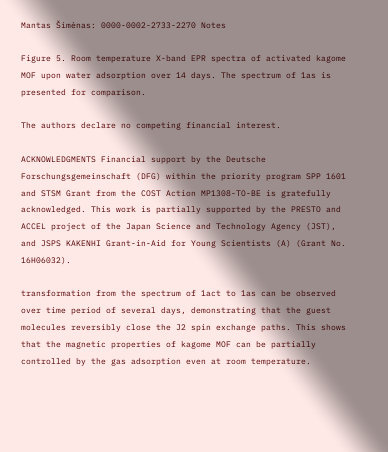Mantas Šimėnas: 0000-0002-2733-2270 Notes

Figure 5. Room temperature X-band EPR spectra of activated kagome MOF upon water adsorption over 14 days. The spectrum of 1as is presented for comparison.

The authors declare no competing financial interest.

ACKNOWLEDGMENTS Financial support by the Deutsche Forschungsgemeinschaft (DFG) within the priority program SPP 1601 and STSM Grant from the COST Action MP1308-TO-BE is gratefully acknowledged. This work is partially supported by the PRESTO and ACCEL project of the Japan Science and Technology Agency (JST), and JSPS KAKENHI Grant-in-Aid for Young Scientists (A) (Grant No. 16H06032).

transformation from the spectrum of 1act to 1as can be observed over time period of several days, demonstrating that the guest molecules reversibly close the J2 spin exchange paths. This shows that the magnetic properties of kagome MOF can be partially controlled by the gas adsorption even at room temperature.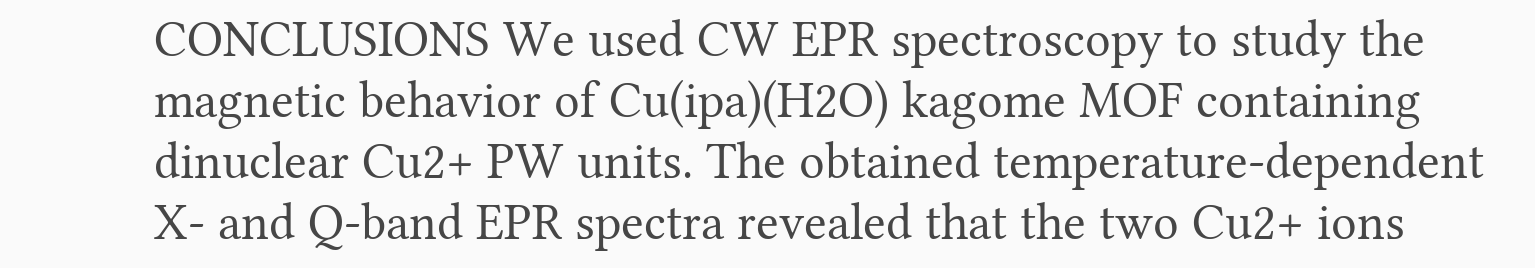CONCLUSIONS We used CW EPR spectroscopy to study the magnetic behavior of Cu(ipa)(H2O) kagome MOF containing dinuclear Cu2+ PW units. The obtained temperature-dependent X- and Q-band EPR spectra revealed that the two Cu2+ ions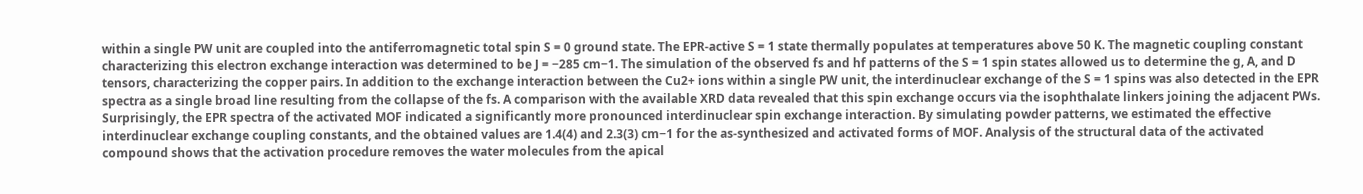within a single PW unit are coupled into the antiferromagnetic total spin S = 0 ground state. The EPR-active S = 1 state thermally populates at temperatures above 50 K. The magnetic coupling constant characterizing this electron exchange interaction was determined to be J = −285 cm−1. The simulation of the observed fs and hf patterns of the S = 1 spin states allowed us to determine the g, A, and D tensors, characterizing the copper pairs. In addition to the exchange interaction between the Cu2+ ions within a single PW unit, the interdinuclear exchange of the S = 1 spins was also detected in the EPR spectra as a single broad line resulting from the collapse of the fs. A comparison with the available XRD data revealed that this spin exchange occurs via the isophthalate linkers joining the adjacent PWs. Surprisingly, the EPR spectra of the activated MOF indicated a significantly more pronounced interdinuclear spin exchange interaction. By simulating powder patterns, we estimated the effective interdinuclear exchange coupling constants, and the obtained values are 1.4(4) and 2.3(3) cm−1 for the as-synthesized and activated forms of MOF. Analysis of the structural data of the activated compound shows that the activation procedure removes the water molecules from the apical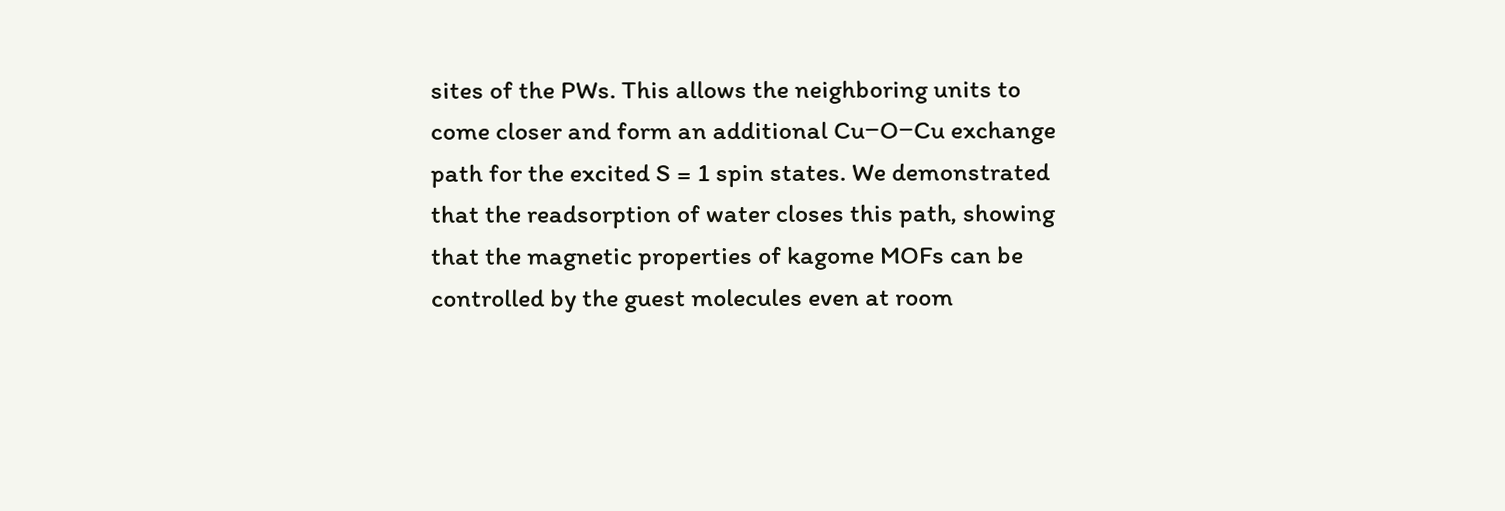sites of the PWs. This allows the neighboring units to come closer and form an additional Cu−O−Cu exchange path for the excited S = 1 spin states. We demonstrated that the readsorption of water closes this path, showing that the magnetic properties of kagome MOFs can be controlled by the guest molecules even at room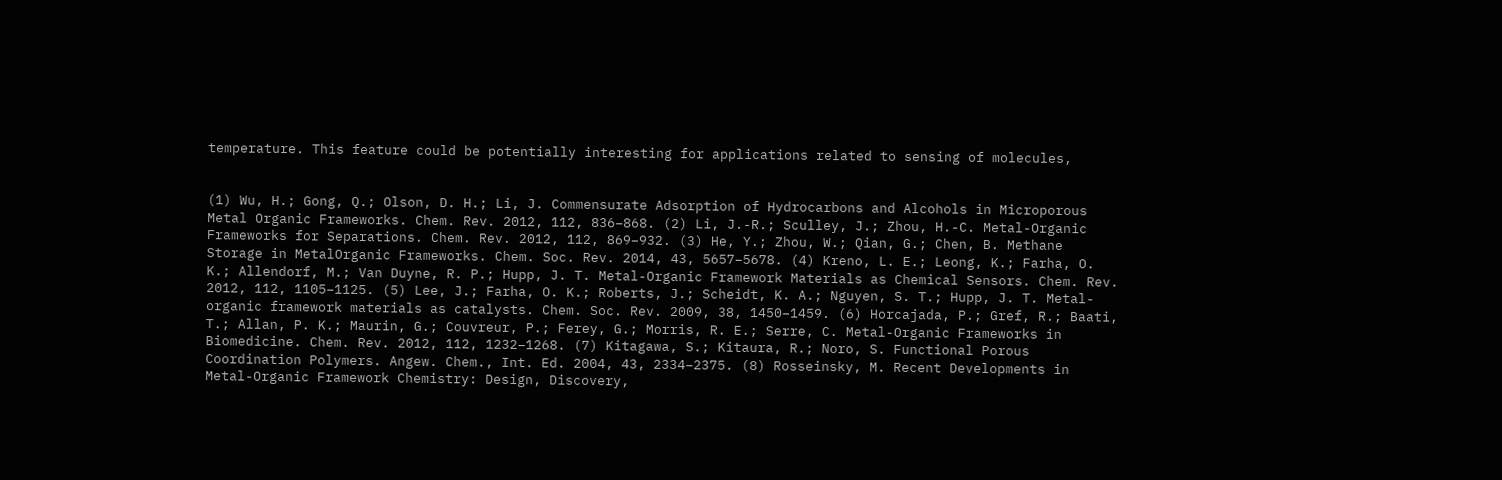temperature. This feature could be potentially interesting for applications related to sensing of molecules,


(1) Wu, H.; Gong, Q.; Olson, D. H.; Li, J. Commensurate Adsorption of Hydrocarbons and Alcohols in Microporous Metal Organic Frameworks. Chem. Rev. 2012, 112, 836−868. (2) Li, J.-R.; Sculley, J.; Zhou, H.-C. Metal-Organic Frameworks for Separations. Chem. Rev. 2012, 112, 869−932. (3) He, Y.; Zhou, W.; Qian, G.; Chen, B. Methane Storage in MetalOrganic Frameworks. Chem. Soc. Rev. 2014, 43, 5657−5678. (4) Kreno, L. E.; Leong, K.; Farha, O. K.; Allendorf, M.; Van Duyne, R. P.; Hupp, J. T. Metal-Organic Framework Materials as Chemical Sensors. Chem. Rev. 2012, 112, 1105−1125. (5) Lee, J.; Farha, O. K.; Roberts, J.; Scheidt, K. A.; Nguyen, S. T.; Hupp, J. T. Metal-organic framework materials as catalysts. Chem. Soc. Rev. 2009, 38, 1450−1459. (6) Horcajada, P.; Gref, R.; Baati, T.; Allan, P. K.; Maurin, G.; Couvreur, P.; Ferey, G.; Morris, R. E.; Serre, C. Metal-Organic Frameworks in Biomedicine. Chem. Rev. 2012, 112, 1232−1268. (7) Kitagawa, S.; Kitaura, R.; Noro, S. Functional Porous Coordination Polymers. Angew. Chem., Int. Ed. 2004, 43, 2334−2375. (8) Rosseinsky, M. Recent Developments in Metal-Organic Framework Chemistry: Design, Discovery,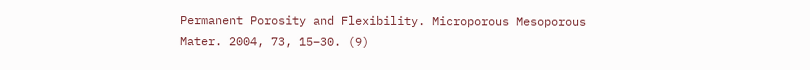Permanent Porosity and Flexibility. Microporous Mesoporous Mater. 2004, 73, 15−30. (9)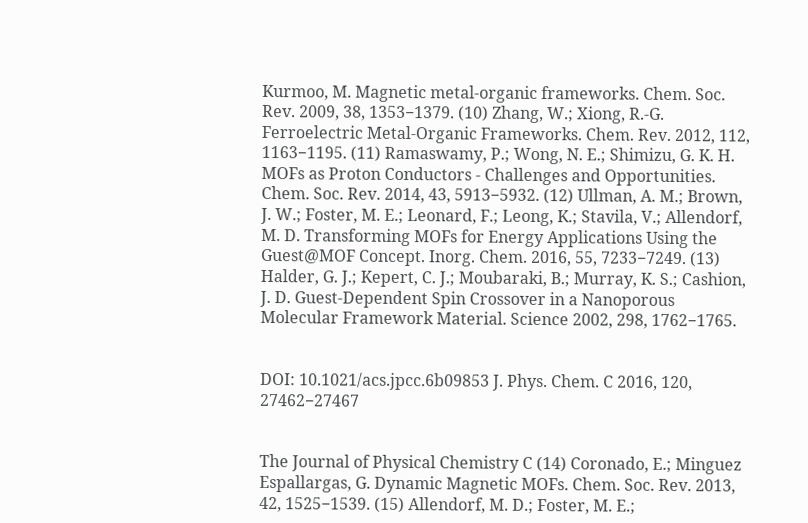Kurmoo, M. Magnetic metal-organic frameworks. Chem. Soc. Rev. 2009, 38, 1353−1379. (10) Zhang, W.; Xiong, R.-G. Ferroelectric Metal-Organic Frameworks. Chem. Rev. 2012, 112, 1163−1195. (11) Ramaswamy, P.; Wong, N. E.; Shimizu, G. K. H. MOFs as Proton Conductors - Challenges and Opportunities. Chem. Soc. Rev. 2014, 43, 5913−5932. (12) Ullman, A. M.; Brown, J. W.; Foster, M. E.; Leonard, F.; Leong, K.; Stavila, V.; Allendorf, M. D. Transforming MOFs for Energy Applications Using the Guest@MOF Concept. Inorg. Chem. 2016, 55, 7233−7249. (13) Halder, G. J.; Kepert, C. J.; Moubaraki, B.; Murray, K. S.; Cashion, J. D. Guest-Dependent Spin Crossover in a Nanoporous Molecular Framework Material. Science 2002, 298, 1762−1765.


DOI: 10.1021/acs.jpcc.6b09853 J. Phys. Chem. C 2016, 120, 27462−27467


The Journal of Physical Chemistry C (14) Coronado, E.; Minguez Espallargas, G. Dynamic Magnetic MOFs. Chem. Soc. Rev. 2013, 42, 1525−1539. (15) Allendorf, M. D.; Foster, M. E.;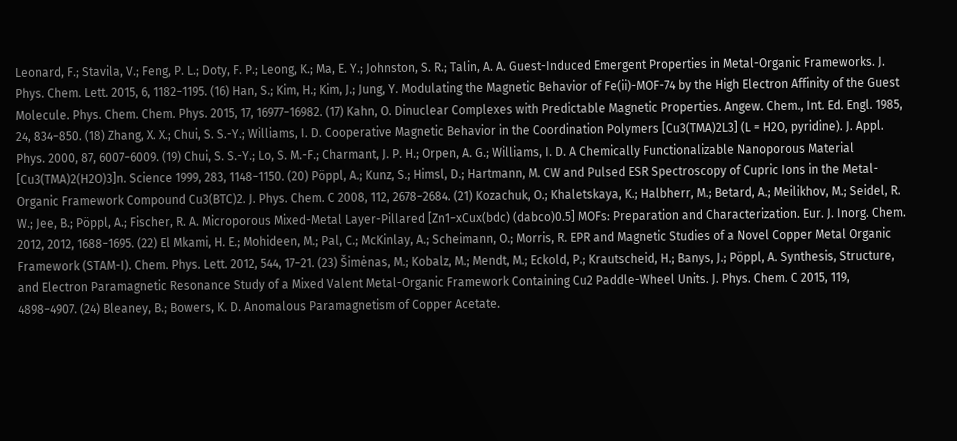Leonard, F.; Stavila, V.; Feng, P. L.; Doty, F. P.; Leong, K.; Ma, E. Y.; Johnston, S. R.; Talin, A. A. Guest-Induced Emergent Properties in Metal-Organic Frameworks. J. Phys. Chem. Lett. 2015, 6, 1182−1195. (16) Han, S.; Kim, H.; Kim, J.; Jung, Y. Modulating the Magnetic Behavior of Fe(ii)-MOF-74 by the High Electron Affinity of the Guest Molecule. Phys. Chem. Chem. Phys. 2015, 17, 16977−16982. (17) Kahn, O. Dinuclear Complexes with Predictable Magnetic Properties. Angew. Chem., Int. Ed. Engl. 1985, 24, 834−850. (18) Zhang, X. X.; Chui, S. S.-Y.; Williams, I. D. Cooperative Magnetic Behavior in the Coordination Polymers [Cu3(TMA)2L3] (L = H2O, pyridine). J. Appl. Phys. 2000, 87, 6007−6009. (19) Chui, S. S.-Y.; Lo, S. M.-F.; Charmant, J. P. H.; Orpen, A. G.; Williams, I. D. A Chemically Functionalizable Nanoporous Material [Cu3(TMA)2(H2O)3]n. Science 1999, 283, 1148−1150. (20) Pöppl, A.; Kunz, S.; Himsl, D.; Hartmann, M. CW and Pulsed ESR Spectroscopy of Cupric Ions in the Metal-Organic Framework Compound Cu3(BTC)2. J. Phys. Chem. C 2008, 112, 2678−2684. (21) Kozachuk, O.; Khaletskaya, K.; Halbherr, M.; Betard, A.; Meilikhov, M.; Seidel, R. W.; Jee, B.; Pöppl, A.; Fischer, R. A. Microporous Mixed-Metal Layer-Pillared [Zn1−xCux(bdc) (dabco)0.5] MOFs: Preparation and Characterization. Eur. J. Inorg. Chem. 2012, 2012, 1688−1695. (22) El Mkami, H. E.; Mohideen, M.; Pal, C.; McKinlay, A.; Scheimann, O.; Morris, R. EPR and Magnetic Studies of a Novel Copper Metal Organic Framework (STAM-I). Chem. Phys. Lett. 2012, 544, 17−21. (23) Šimėnas, M.; Kobalz, M.; Mendt, M.; Eckold, P.; Krautscheid, H.; Banys, J.; Pöppl, A. Synthesis, Structure, and Electron Paramagnetic Resonance Study of a Mixed Valent Metal-Organic Framework Containing Cu2 Paddle-Wheel Units. J. Phys. Chem. C 2015, 119, 4898−4907. (24) Bleaney, B.; Bowers, K. D. Anomalous Paramagnetism of Copper Acetate.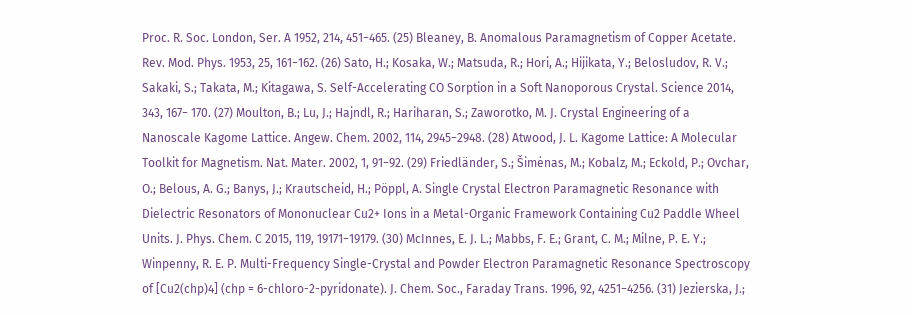Proc. R. Soc. London, Ser. A 1952, 214, 451−465. (25) Bleaney, B. Anomalous Paramagnetism of Copper Acetate. Rev. Mod. Phys. 1953, 25, 161−162. (26) Sato, H.; Kosaka, W.; Matsuda, R.; Hori, A.; Hijikata, Y.; Belosludov, R. V.; Sakaki, S.; Takata, M.; Kitagawa, S. Self-Accelerating CO Sorption in a Soft Nanoporous Crystal. Science 2014, 343, 167− 170. (27) Moulton, B.; Lu, J.; Hajndl, R.; Hariharan, S.; Zaworotko, M. J. Crystal Engineering of a Nanoscale Kagome Lattice. Angew. Chem. 2002, 114, 2945−2948. (28) Atwood, J. L. Kagome Lattice: A Molecular Toolkit for Magnetism. Nat. Mater. 2002, 1, 91−92. (29) Friedländer, S.; Šimėnas, M.; Kobalz, M.; Eckold, P.; Ovchar, O.; Belous, A. G.; Banys, J.; Krautscheid, H.; Pöppl, A. Single Crystal Electron Paramagnetic Resonance with Dielectric Resonators of Mononuclear Cu2+ Ions in a Metal-Organic Framework Containing Cu2 Paddle Wheel Units. J. Phys. Chem. C 2015, 119, 19171−19179. (30) McInnes, E. J. L.; Mabbs, F. E.; Grant, C. M.; Milne, P. E. Y.; Winpenny, R. E. P. Multi-Frequency Single-Crystal and Powder Electron Paramagnetic Resonance Spectroscopy of [Cu2(chp)4] (chp = 6-chloro-2-pyridonate). J. Chem. Soc., Faraday Trans. 1996, 92, 4251−4256. (31) Jezierska, J.;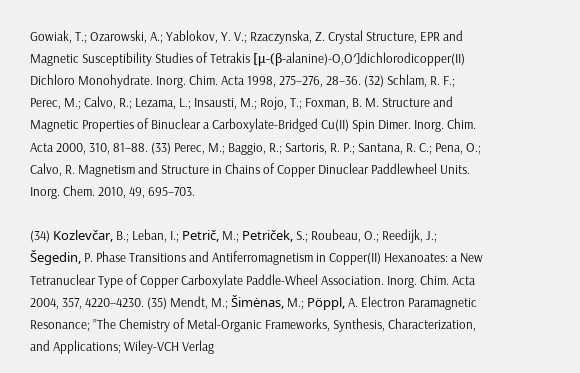Gowiak, T.; Ozarowski, A.; Yablokov, Y. V.; Rzaczynska, Z. Crystal Structure, EPR and Magnetic Susceptibility Studies of Tetrakis [μ-(β-alanine)-O,O′]dichlorodicopper(II) Dichloro Monohydrate. Inorg. Chim. Acta 1998, 275−276, 28−36. (32) Schlam, R. F.; Perec, M.; Calvo, R.; Lezama, L.; Insausti, M.; Rojo, T.; Foxman, B. M. Structure and Magnetic Properties of Binuclear a Carboxylate-Bridged Cu(II) Spin Dimer. Inorg. Chim. Acta 2000, 310, 81−88. (33) Perec, M.; Baggio, R.; Sartoris, R. P.; Santana, R. C.; Pena, O.; Calvo, R. Magnetism and Structure in Chains of Copper Dinuclear Paddlewheel Units. Inorg. Chem. 2010, 49, 695−703.

(34) Kozlevčar, B.; Leban, I.; Petrič, M.; Petriček, S.; Roubeau, O.; Reedijk, J.; Šegedin, P. Phase Transitions and Antiferromagnetism in Copper(II) Hexanoates: a New Tetranuclear Type of Copper Carboxylate Paddle-Wheel Association. Inorg. Chim. Acta 2004, 357, 4220−4230. (35) Mendt, M.; Šimėnas, M.; Pöppl, A. Electron Paramagnetic Resonance; ”The Chemistry of Metal-Organic Frameworks, Synthesis, Characterization, and Applications; Wiley-VCH Verlag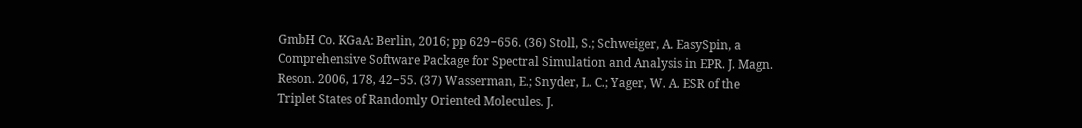GmbH Co. KGaA: Berlin, 2016; pp 629−656. (36) Stoll, S.; Schweiger, A. EasySpin, a Comprehensive Software Package for Spectral Simulation and Analysis in EPR. J. Magn. Reson. 2006, 178, 42−55. (37) Wasserman, E.; Snyder, L. C.; Yager, W. A. ESR of the Triplet States of Randomly Oriented Molecules. J.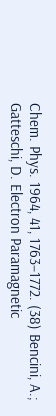Chem. Phys. 1964, 41, 1763−1772. (38) Bencini, A.; Gatteschi, D. Electron Paramagnetic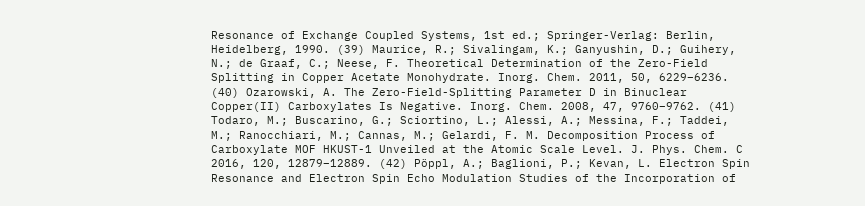Resonance of Exchange Coupled Systems, 1st ed.; Springer-Verlag: Berlin, Heidelberg, 1990. (39) Maurice, R.; Sivalingam, K.; Ganyushin, D.; Guihery, N.; de Graaf, C.; Neese, F. Theoretical Determination of the Zero-Field Splitting in Copper Acetate Monohydrate. Inorg. Chem. 2011, 50, 6229−6236. (40) Ozarowski, A. The Zero-Field-Splitting Parameter D in Binuclear Copper(II) Carboxylates Is Negative. Inorg. Chem. 2008, 47, 9760−9762. (41) Todaro, M.; Buscarino, G.; Sciortino, L.; Alessi, A.; Messina, F.; Taddei, M.; Ranocchiari, M.; Cannas, M.; Gelardi, F. M. Decomposition Process of Carboxylate MOF HKUST-1 Unveiled at the Atomic Scale Level. J. Phys. Chem. C 2016, 120, 12879−12889. (42) Pöppl, A.; Baglioni, P.; Kevan, L. Electron Spin Resonance and Electron Spin Echo Modulation Studies of the Incorporation of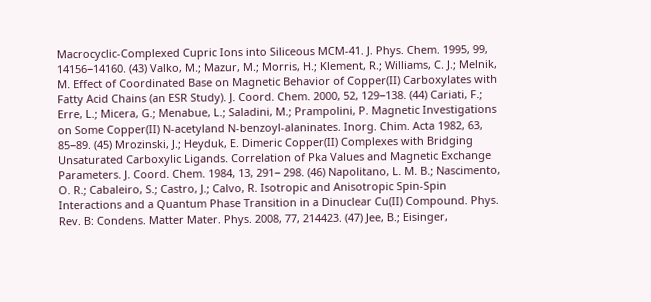Macrocyclic-Complexed Cupric Ions into Siliceous MCM-41. J. Phys. Chem. 1995, 99, 14156−14160. (43) Valko, M.; Mazur, M.; Morris, H.; Klement, R.; Williams, C. J.; Melnik, M. Effect of Coordinated Base on Magnetic Behavior of Copper(II) Carboxylates with Fatty Acid Chains (an ESR Study). J. Coord. Chem. 2000, 52, 129−138. (44) Cariati, F.; Erre, L.; Micera, G.; Menabue, L.; Saladini, M.; Prampolini, P. Magnetic Investigations on Some Copper(II) N-acetyland N-benzoyl-alaninates. Inorg. Chim. Acta 1982, 63, 85−89. (45) Mrozinski, J.; Heyduk, E. Dimeric Copper(II) Complexes with Bridging Unsaturated Carboxylic Ligands. Correlation of Pka Values and Magnetic Exchange Parameters. J. Coord. Chem. 1984, 13, 291− 298. (46) Napolitano, L. M. B.; Nascimento, O. R.; Cabaleiro, S.; Castro, J.; Calvo, R. Isotropic and Anisotropic Spin-Spin Interactions and a Quantum Phase Transition in a Dinuclear Cu(II) Compound. Phys. Rev. B: Condens. Matter Mater. Phys. 2008, 77, 214423. (47) Jee, B.; Eisinger,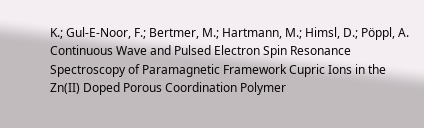K.; Gul-E-Noor, F.; Bertmer, M.; Hartmann, M.; Himsl, D.; Pöppl, A. Continuous Wave and Pulsed Electron Spin Resonance Spectroscopy of Paramagnetic Framework Cupric Ions in the Zn(II) Doped Porous Coordination Polymer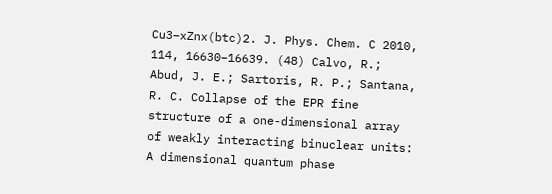Cu3−xZnx(btc)2. J. Phys. Chem. C 2010, 114, 16630−16639. (48) Calvo, R.; Abud, J. E.; Sartoris, R. P.; Santana, R. C. Collapse of the EPR fine structure of a one-dimensional array of weakly interacting binuclear units: A dimensional quantum phase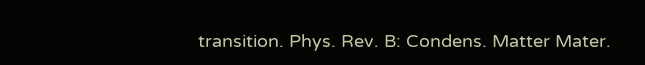transition. Phys. Rev. B: Condens. Matter Mater.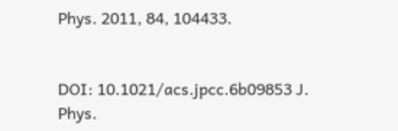Phys. 2011, 84, 104433.


DOI: 10.1021/acs.jpcc.6b09853 J. Phys.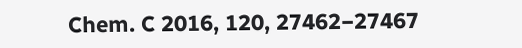Chem. C 2016, 120, 27462−27467